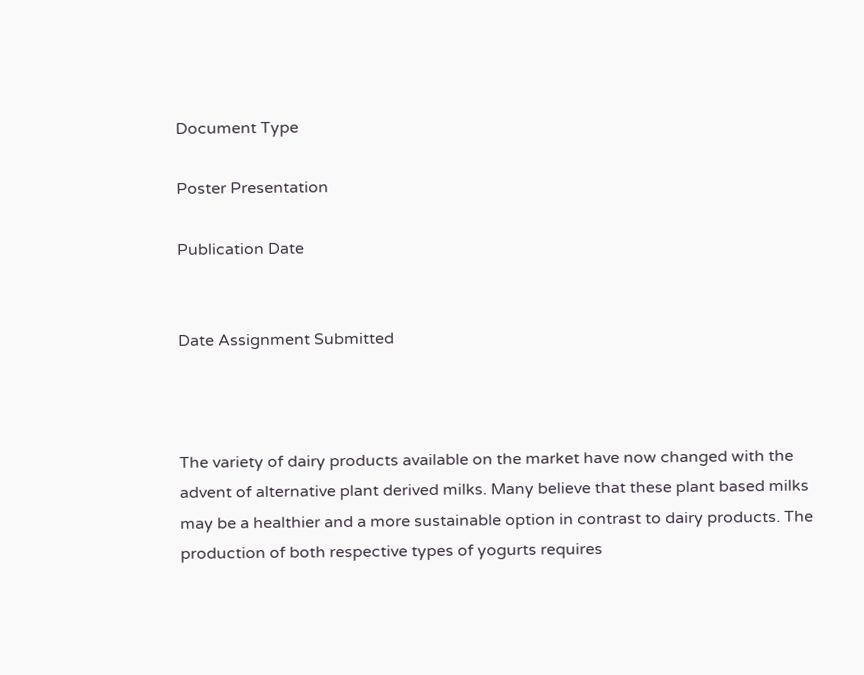Document Type

Poster Presentation

Publication Date


Date Assignment Submitted



The variety of dairy products available on the market have now changed with the advent of alternative plant derived milks. Many believe that these plant based milks may be a healthier and a more sustainable option in contrast to dairy products. The production of both respective types of yogurts requires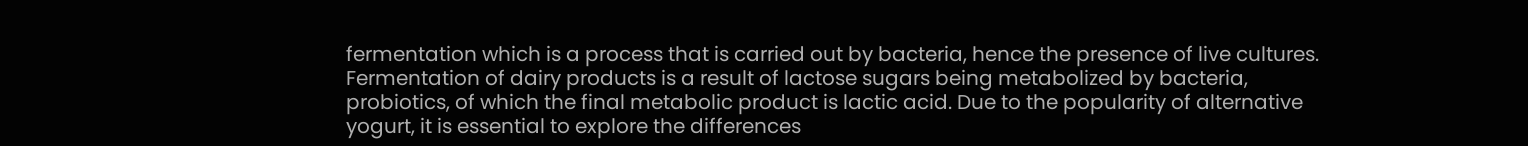fermentation which is a process that is carried out by bacteria, hence the presence of live cultures. Fermentation of dairy products is a result of lactose sugars being metabolized by bacteria, probiotics, of which the final metabolic product is lactic acid. Due to the popularity of alternative yogurt, it is essential to explore the differences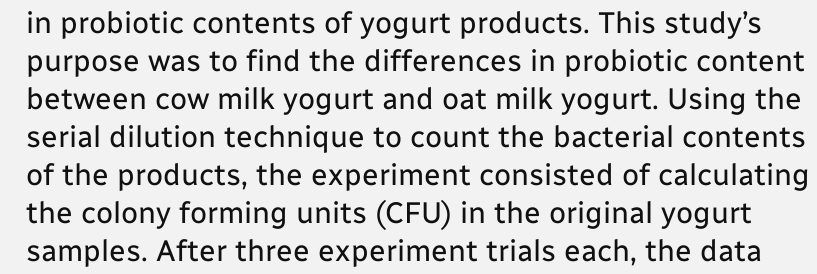in probiotic contents of yogurt products. This study’s purpose was to find the differences in probiotic content between cow milk yogurt and oat milk yogurt. Using the serial dilution technique to count the bacterial contents of the products, the experiment consisted of calculating the colony forming units (CFU) in the original yogurt samples. After three experiment trials each, the data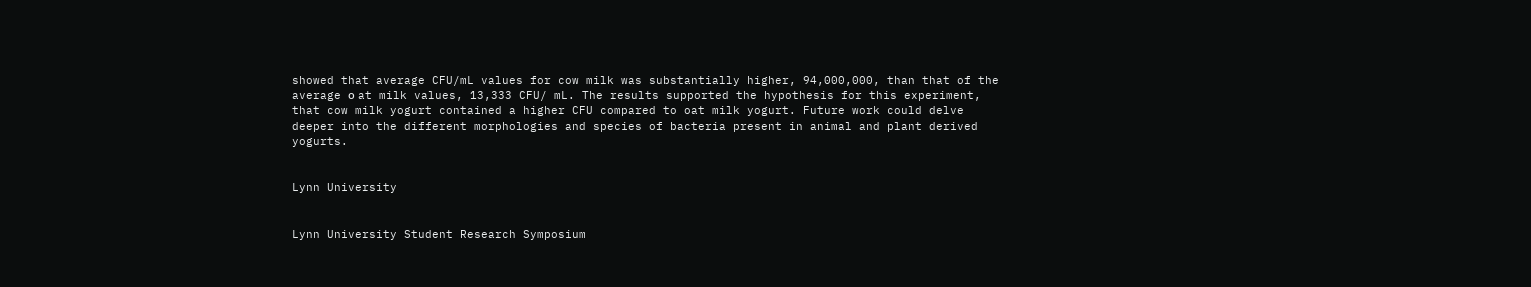showed that average CFU/mL values for cow milk was substantially higher, 94,000,000, than that of the average ο at milk values, 13,333 CFU/ mL. The results supported the hypothesis for this experiment, that cow milk yogurt contained a higher CFU compared to oat milk yogurt. Future work could delve deeper into the different morphologies and species of bacteria present in animal and plant derived yogurts.


Lynn University


Lynn University Student Research Symposium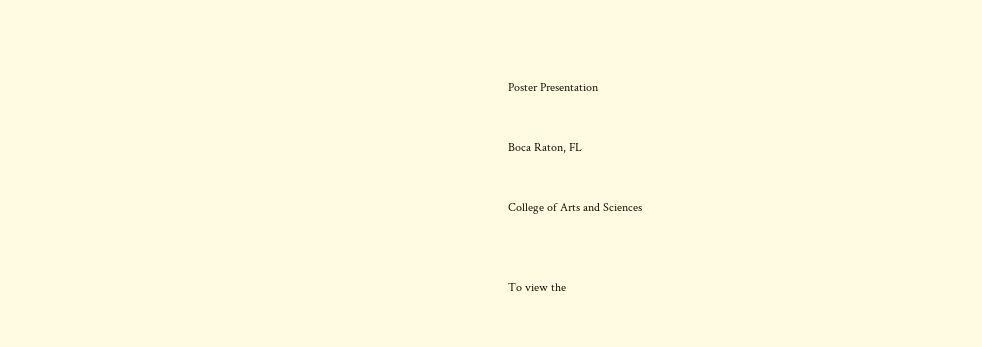Poster Presentation


Boca Raton, FL


College of Arts and Sciences



To view the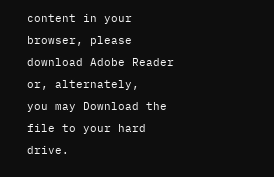content in your browser, please download Adobe Reader or, alternately,
you may Download the file to your hard drive.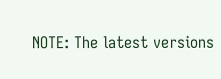NOTE: The latest versions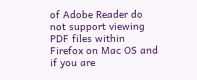of Adobe Reader do not support viewing PDF files within Firefox on Mac OS and if you are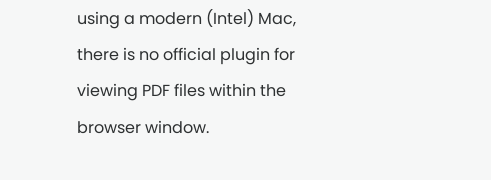using a modern (Intel) Mac, there is no official plugin for viewing PDF files within the browser window.